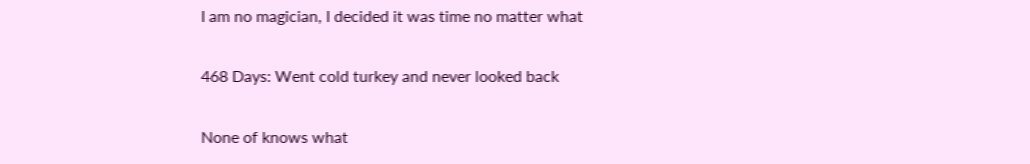I am no magician, I decided it was time no matter what

468 Days: Went cold turkey and never looked back

None of knows what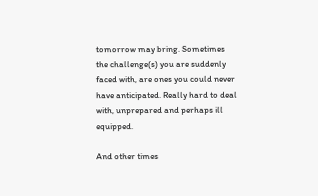tomorrow may bring. Sometimes the challenge(s) you are suddenly faced with, are ones you could never have anticipated. Really hard to deal with, unprepared and perhaps ill equipped.

And other times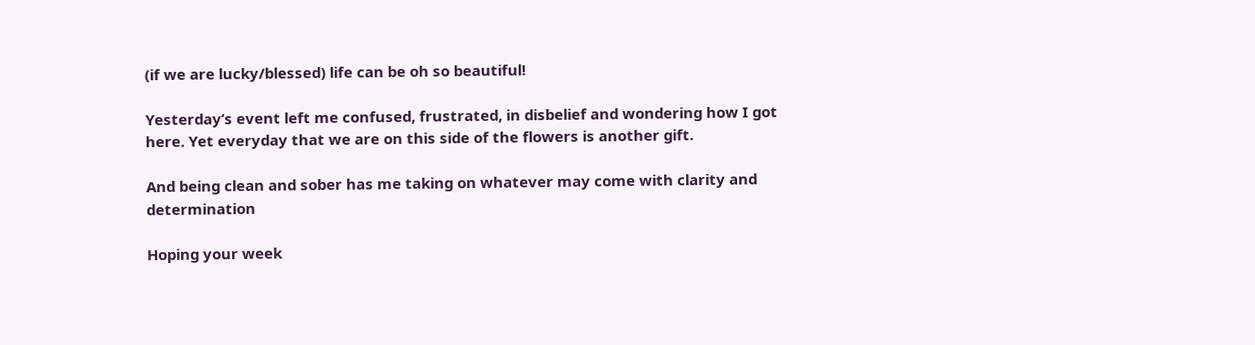(if we are lucky/blessed) life can be oh so beautiful!

Yesterday’s event left me confused, frustrated, in disbelief and wondering how I got here. Yet everyday that we are on this side of the flowers is another gift.

And being clean and sober has me taking on whatever may come with clarity and determination

Hoping your week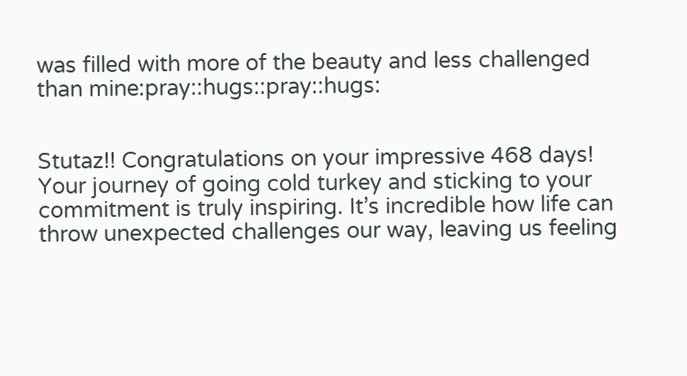was filled with more of the beauty and less challenged than mine:pray::hugs::pray::hugs:


Stutaz!! Congratulations on your impressive 468 days! Your journey of going cold turkey and sticking to your commitment is truly inspiring. It’s incredible how life can throw unexpected challenges our way, leaving us feeling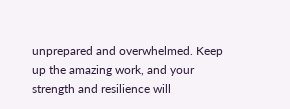unprepared and overwhelmed. Keep up the amazing work, and your strength and resilience will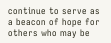continue to serve as a beacon of hope for others who may be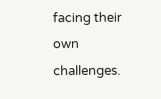facing their own challenges.